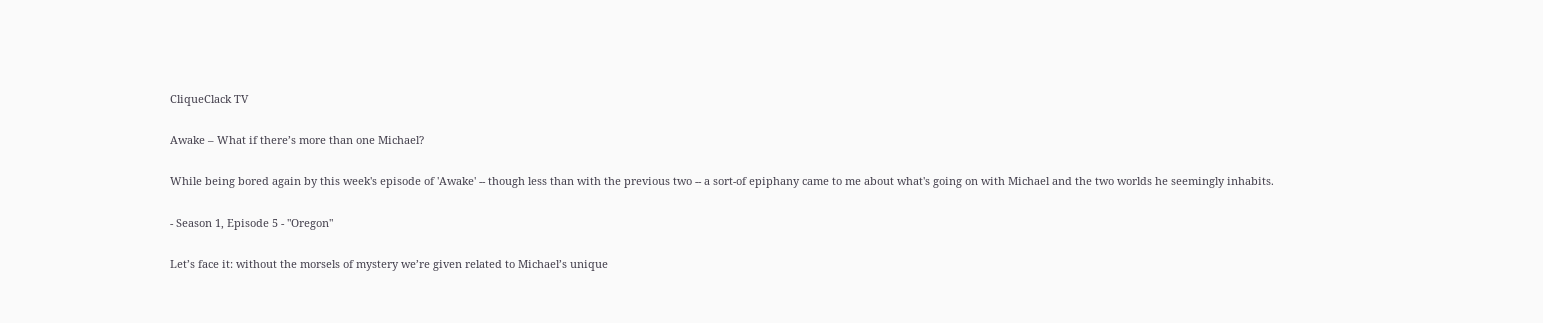CliqueClack TV

Awake – What if there’s more than one Michael?

While being bored again by this week's episode of 'Awake' -- though less than with the previous two -- a sort-of epiphany came to me about what's going on with Michael and the two worlds he seemingly inhabits.

- Season 1, Episode 5 - "Oregon"

Let’s face it: without the morsels of mystery we’re given related to Michael’s unique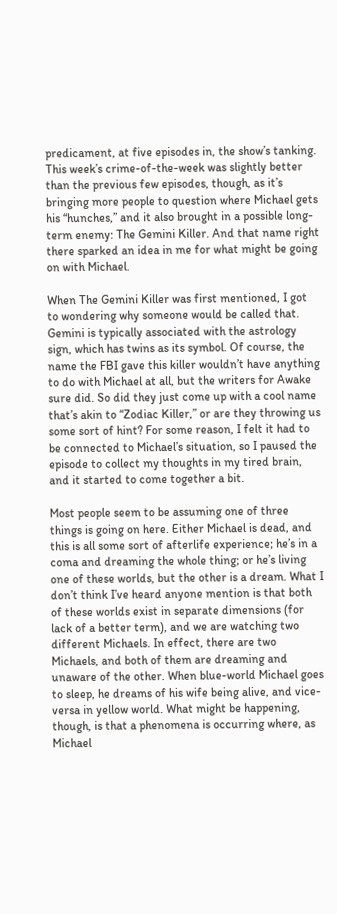predicament, at five episodes in, the show’s tanking. This week’s crime-of-the-week was slightly better than the previous few episodes, though, as it’s bringing more people to question where Michael gets his “hunches,” and it also brought in a possible long-term enemy: The Gemini Killer. And that name right there sparked an idea in me for what might be going on with Michael.

When The Gemini Killer was first mentioned, I got to wondering why someone would be called that. Gemini is typically associated with the astrology sign, which has twins as its symbol. Of course, the name the FBI gave this killer wouldn’t have anything to do with Michael at all, but the writers for Awake sure did. So did they just come up with a cool name that’s akin to “Zodiac Killer,” or are they throwing us some sort of hint? For some reason, I felt it had to be connected to Michael’s situation, so I paused the episode to collect my thoughts in my tired brain, and it started to come together a bit.

Most people seem to be assuming one of three things is going on here. Either Michael is dead, and this is all some sort of afterlife experience; he’s in a coma and dreaming the whole thing; or he’s living one of these worlds, but the other is a dream. What I don’t think I’ve heard anyone mention is that both of these worlds exist in separate dimensions (for lack of a better term), and we are watching two different Michaels. In effect, there are two Michaels, and both of them are dreaming and unaware of the other. When blue-world Michael goes to sleep, he dreams of his wife being alive, and vice-versa in yellow world. What might be happening, though, is that a phenomena is occurring where, as Michael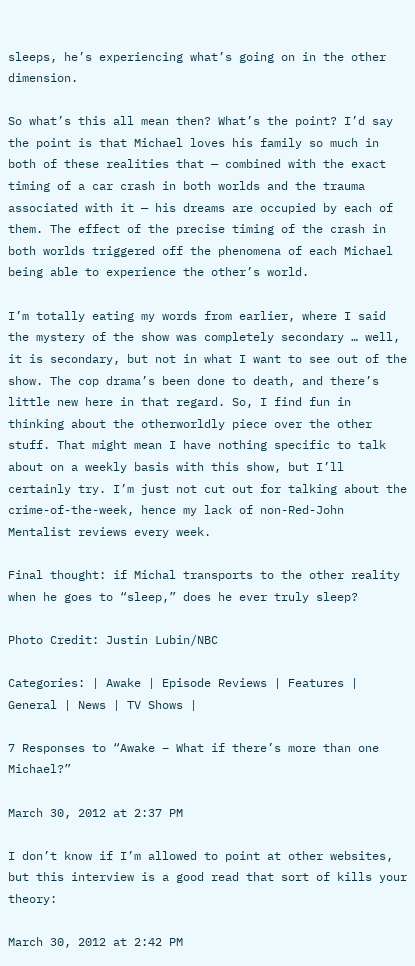sleeps, he’s experiencing what’s going on in the other dimension.

So what’s this all mean then? What’s the point? I’d say the point is that Michael loves his family so much in both of these realities that — combined with the exact timing of a car crash in both worlds and the trauma associated with it — his dreams are occupied by each of them. The effect of the precise timing of the crash in both worlds triggered off the phenomena of each Michael being able to experience the other’s world.

I’m totally eating my words from earlier, where I said the mystery of the show was completely secondary … well, it is secondary, but not in what I want to see out of the show. The cop drama’s been done to death, and there’s little new here in that regard. So, I find fun in thinking about the otherworldly piece over the other stuff. That might mean I have nothing specific to talk about on a weekly basis with this show, but I’ll certainly try. I’m just not cut out for talking about the crime-of-the-week, hence my lack of non-Red-John Mentalist reviews every week.

Final thought: if Michal transports to the other reality when he goes to “sleep,” does he ever truly sleep?

Photo Credit: Justin Lubin/NBC

Categories: | Awake | Episode Reviews | Features | General | News | TV Shows |

7 Responses to “Awake – What if there’s more than one Michael?”

March 30, 2012 at 2:37 PM

I don’t know if I’m allowed to point at other websites, but this interview is a good read that sort of kills your theory:

March 30, 2012 at 2:42 PM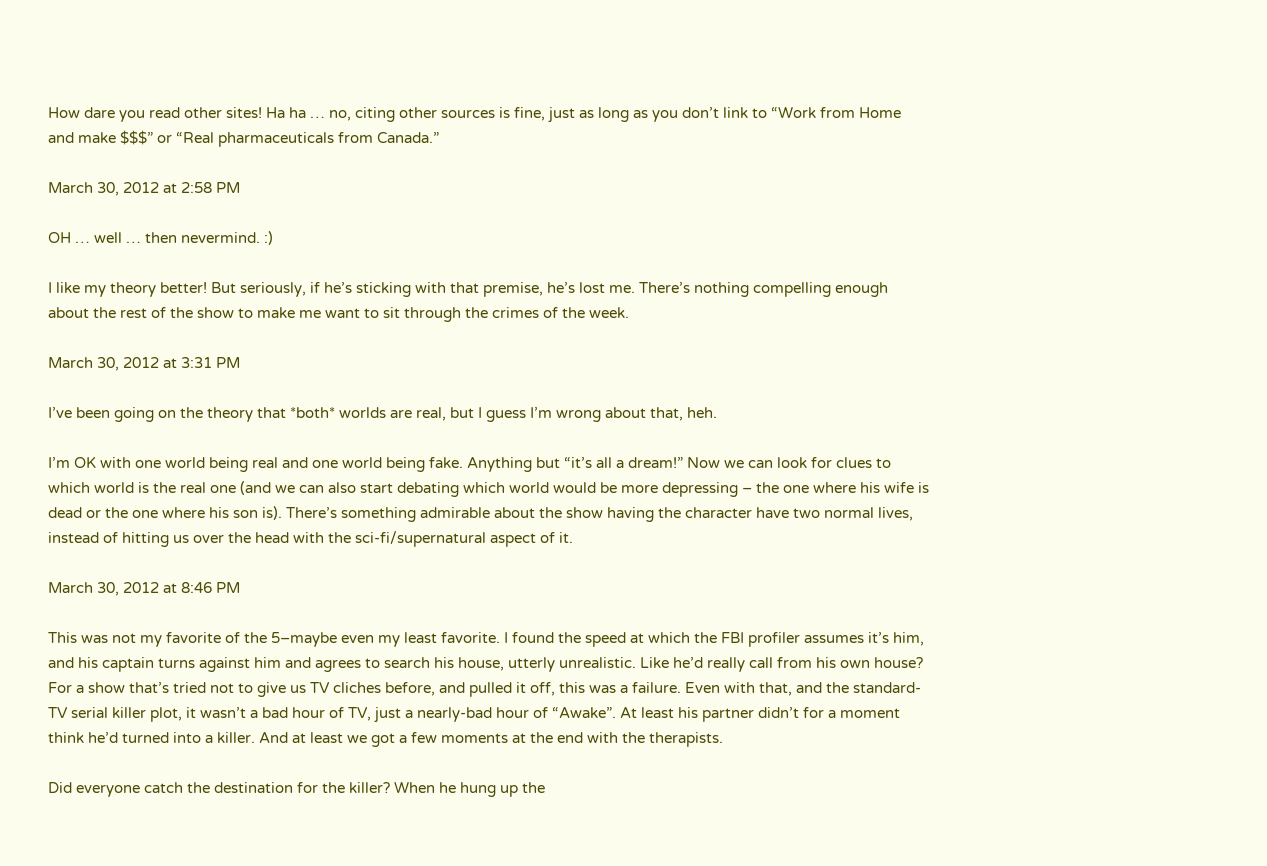How dare you read other sites! Ha ha … no, citing other sources is fine, just as long as you don’t link to “Work from Home and make $$$” or “Real pharmaceuticals from Canada.”

March 30, 2012 at 2:58 PM

OH … well … then nevermind. :)

I like my theory better! But seriously, if he’s sticking with that premise, he’s lost me. There’s nothing compelling enough about the rest of the show to make me want to sit through the crimes of the week.

March 30, 2012 at 3:31 PM

I’ve been going on the theory that *both* worlds are real, but I guess I’m wrong about that, heh.

I’m OK with one world being real and one world being fake. Anything but “it’s all a dream!” Now we can look for clues to which world is the real one (and we can also start debating which world would be more depressing – the one where his wife is dead or the one where his son is). There’s something admirable about the show having the character have two normal lives, instead of hitting us over the head with the sci-fi/supernatural aspect of it.

March 30, 2012 at 8:46 PM

This was not my favorite of the 5–maybe even my least favorite. I found the speed at which the FBI profiler assumes it’s him, and his captain turns against him and agrees to search his house, utterly unrealistic. Like he’d really call from his own house? For a show that’s tried not to give us TV cliches before, and pulled it off, this was a failure. Even with that, and the standard-TV serial killer plot, it wasn’t a bad hour of TV, just a nearly-bad hour of “Awake”. At least his partner didn’t for a moment think he’d turned into a killer. And at least we got a few moments at the end with the therapists.

Did everyone catch the destination for the killer? When he hung up the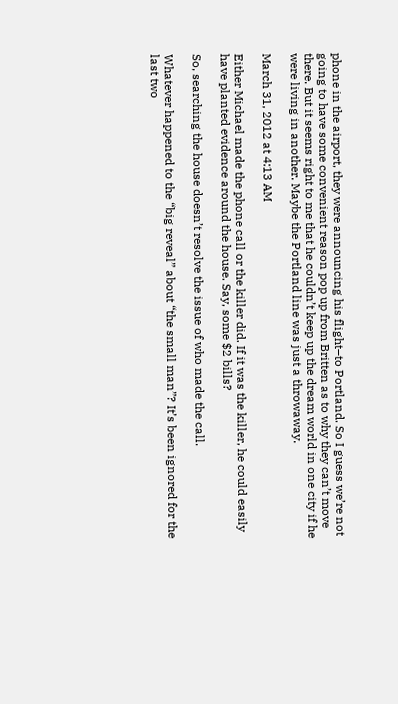phone in the airport, they were announcing his flight–to Portland. So I guess we’re not going to have some convenient reason pop up from Britten as to why they can’t move there. But it seems right to me that he couldn’t keep up the dream world in one city if he were living in another. Maybe the Portland line was just a throwaway.

March 31, 2012 at 4:13 AM

Either Michael made the phone call or the killer did. If it was the killer, he could easily have planted evidence around the house. Say, some $2 bills?

So, searching the house doesn’t resolve the issue of who made the call.

Whatever happened to the “big reveal” about “the small man”? It’s been ignored for the last two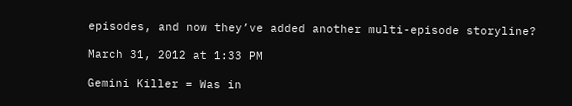episodes, and now they’ve added another multi-episode storyline?

March 31, 2012 at 1:33 PM

Gemini Killer = Was in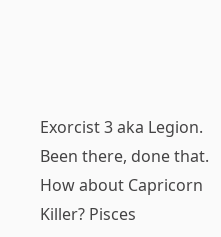Exorcist 3 aka Legion. Been there, done that. How about Capricorn Killer? Pisces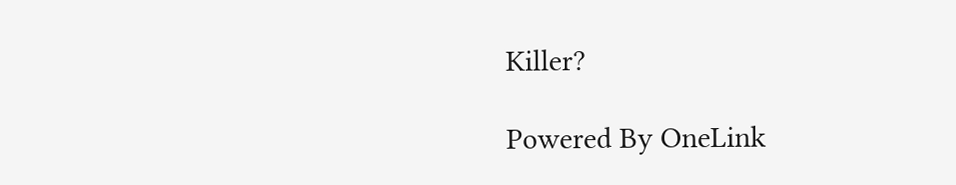Killer?

Powered By OneLink